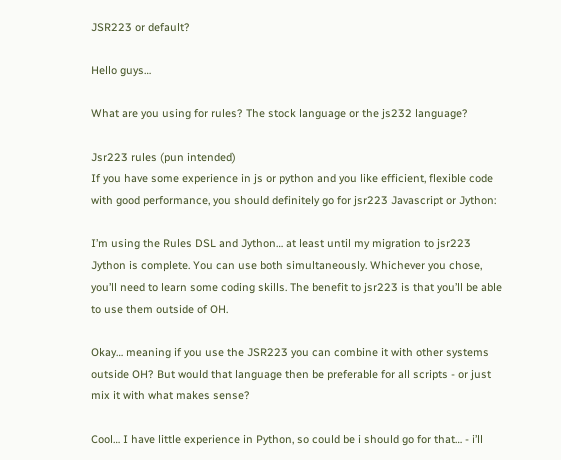JSR223 or default?

Hello guys…

What are you using for rules? The stock language or the js232 language?

Jsr223 rules (pun intended)
If you have some experience in js or python and you like efficient, flexible code with good performance, you should definitely go for jsr223 Javascript or Jython:

I’m using the Rules DSL and Jython… at least until my migration to jsr223 Jython is complete. You can use both simultaneously. Whichever you chose, you’ll need to learn some coding skills. The benefit to jsr223 is that you’ll be able to use them outside of OH.

Okay… meaning if you use the JSR223 you can combine it with other systems outside OH? But would that language then be preferable for all scripts - or just mix it with what makes sense?

Cool… I have little experience in Python, so could be i should go for that… - i’ll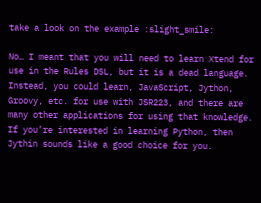take a look on the example :slight_smile:

No… I meant that you will need to learn Xtend for use in the Rules DSL, but it is a dead language. Instead, you could learn, JavaScript, Jython, Groovy, etc. for use with JSR223, and there are many other applications for using that knowledge. If you’re interested in learning Python, then Jythin sounds like a good choice for you.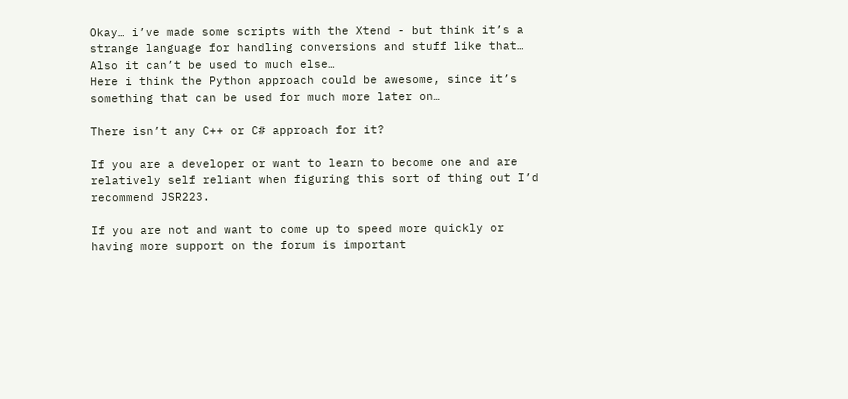Okay… i’ve made some scripts with the Xtend - but think it’s a strange language for handling conversions and stuff like that… Also it can’t be used to much else…
Here i think the Python approach could be awesome, since it’s something that can be used for much more later on…

There isn’t any C++ or C# approach for it?

If you are a developer or want to learn to become one and are relatively self reliant when figuring this sort of thing out I’d recommend JSR223.

If you are not and want to come up to speed more quickly or having more support on the forum is important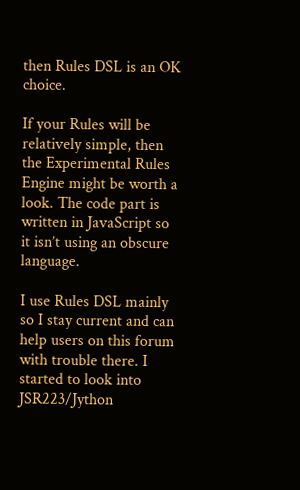then Rules DSL is an OK choice.

If your Rules will be relatively simple, then the Experimental Rules Engine might be worth a look. The code part is written in JavaScript so it isn’t using an obscure language.

I use Rules DSL mainly so I stay current and can help users on this forum with trouble there. I started to look into JSR223/Jython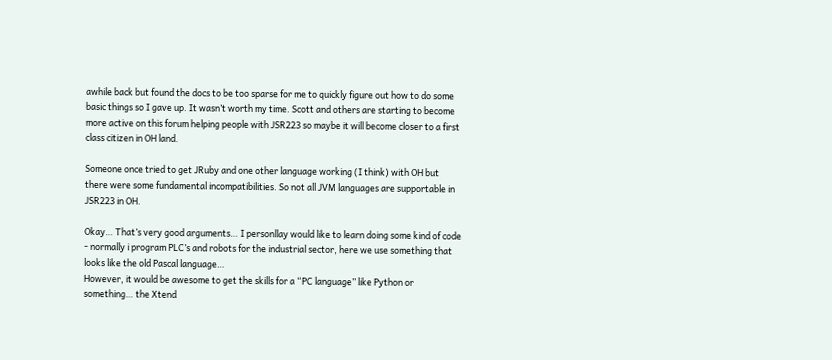awhile back but found the docs to be too sparse for me to quickly figure out how to do some basic things so I gave up. It wasn’t worth my time. Scott and others are starting to become more active on this forum helping people with JSR223 so maybe it will become closer to a first class citizen in OH land.

Someone once tried to get JRuby and one other language working (I think) with OH but there were some fundamental incompatibilities. So not all JVM languages are supportable in JSR223 in OH.

Okay… That’s very good arguments… I personllay would like to learn doing some kind of code - normally i program PLC’s and robots for the industrial sector, here we use something that looks like the old Pascal language…
However, it would be awesome to get the skills for a “PC language” like Python or something… the Xtend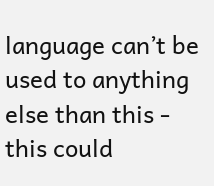language can’t be used to anything else than this - this could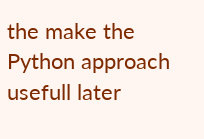the make the Python approach usefull later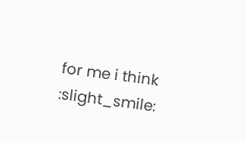for me i think :slight_smile: